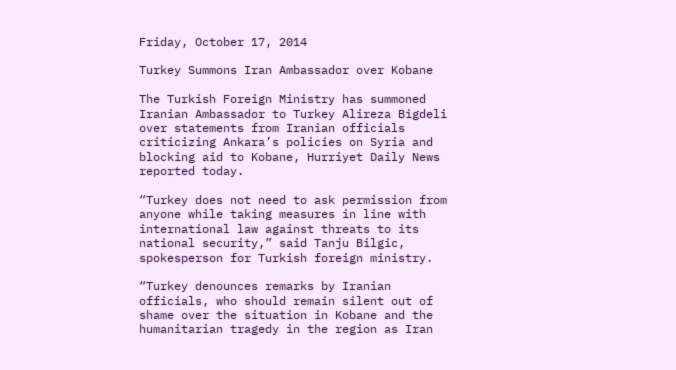Friday, October 17, 2014

Turkey Summons Iran Ambassador over Kobane

The Turkish Foreign Ministry has summoned Iranian Ambassador to Turkey Alireza Bigdeli over statements from Iranian officials criticizing Ankara’s policies on Syria and blocking aid to Kobane, Hurriyet Daily News reported today.

“Turkey does not need to ask permission from anyone while taking measures in line with international law against threats to its national security,” said Tanju Bilgic, spokesperson for Turkish foreign ministry.

“Turkey denounces remarks by Iranian officials, who should remain silent out of shame over the situation in Kobane and the humanitarian tragedy in the region as Iran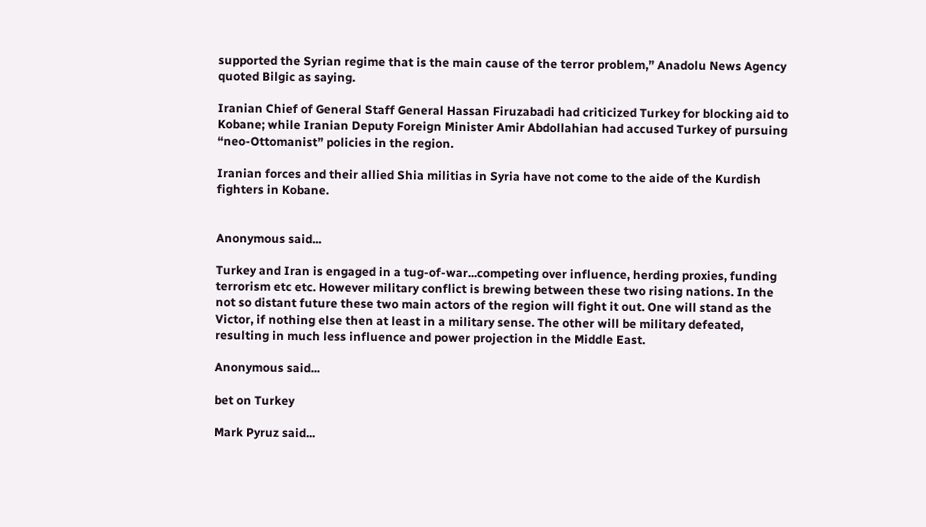supported the Syrian regime that is the main cause of the terror problem,” Anadolu News Agency quoted Bilgic as saying.

Iranian Chief of General Staff General Hassan Firuzabadi had criticized Turkey for blocking aid to Kobane; while Iranian Deputy Foreign Minister Amir Abdollahian had accused Turkey of pursuing “neo-Ottomanist” policies in the region.

Iranian forces and their allied Shia militias in Syria have not come to the aide of the Kurdish fighters in Kobane.


Anonymous said...

Turkey and Iran is engaged in a tug-of-war...competing over influence, herding proxies, funding terrorism etc etc. However military conflict is brewing between these two rising nations. In the not so distant future these two main actors of the region will fight it out. One will stand as the Victor, if nothing else then at least in a military sense. The other will be military defeated, resulting in much less influence and power projection in the Middle East.

Anonymous said...

bet on Turkey

Mark Pyruz said...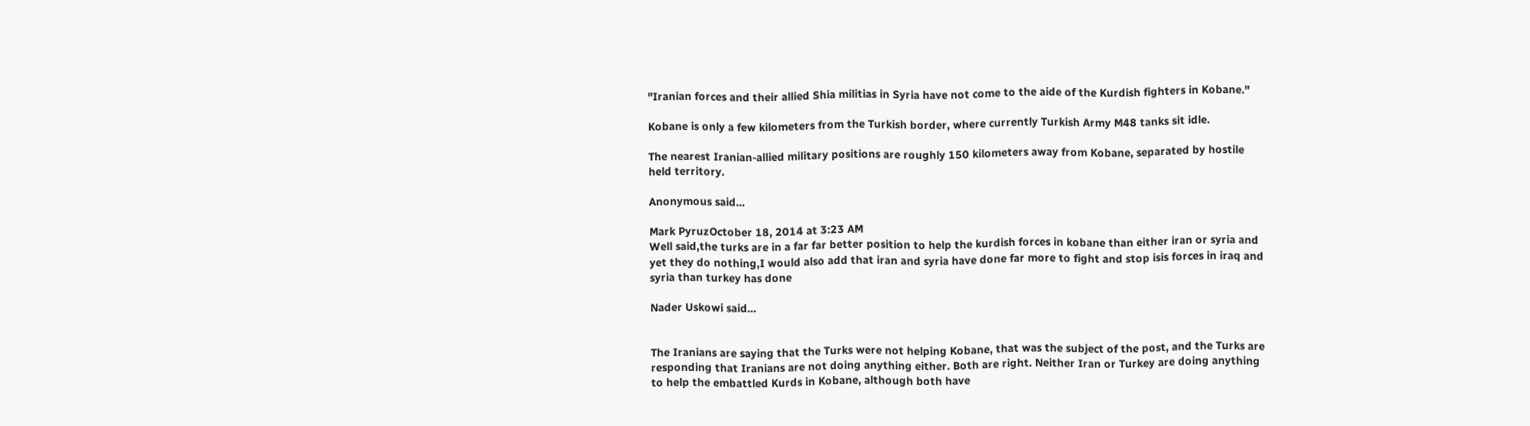"Iranian forces and their allied Shia militias in Syria have not come to the aide of the Kurdish fighters in Kobane."

Kobane is only a few kilometers from the Turkish border, where currently Turkish Army M48 tanks sit idle.

The nearest Iranian-allied military positions are roughly 150 kilometers away from Kobane, separated by hostile held territory.

Anonymous said...

Mark PyruzOctober 18, 2014 at 3:23 AM
Well said,the turks are in a far far better position to help the kurdish forces in kobane than either iran or syria and yet they do nothing,I would also add that iran and syria have done far more to fight and stop isis forces in iraq and syria than turkey has done

Nader Uskowi said...


The Iranians are saying that the Turks were not helping Kobane, that was the subject of the post, and the Turks are responding that Iranians are not doing anything either. Both are right. Neither Iran or Turkey are doing anything to help the embattled Kurds in Kobane, although both have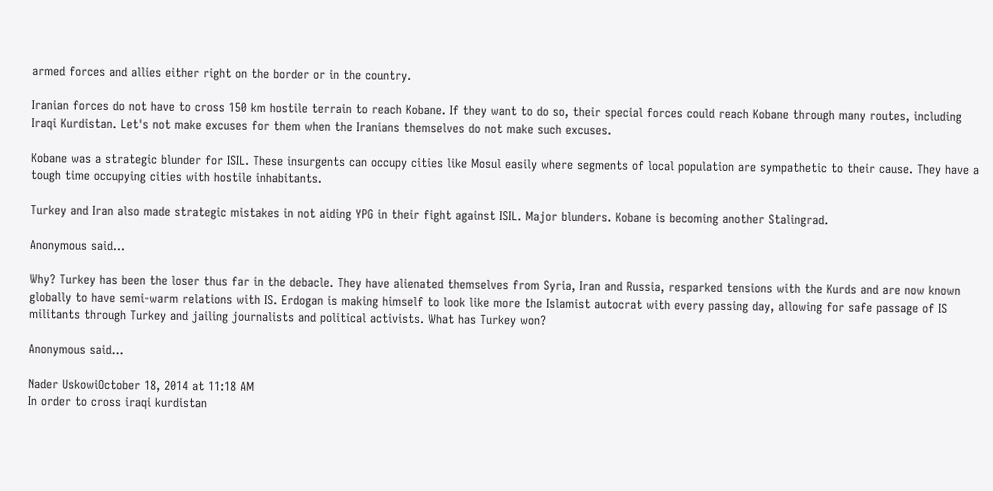armed forces and allies either right on the border or in the country.

Iranian forces do not have to cross 150 km hostile terrain to reach Kobane. If they want to do so, their special forces could reach Kobane through many routes, including Iraqi Kurdistan. Let's not make excuses for them when the Iranians themselves do not make such excuses.

Kobane was a strategic blunder for ISIL. These insurgents can occupy cities like Mosul easily where segments of local population are sympathetic to their cause. They have a tough time occupying cities with hostile inhabitants.

Turkey and Iran also made strategic mistakes in not aiding YPG in their fight against ISIL. Major blunders. Kobane is becoming another Stalingrad.

Anonymous said...

Why? Turkey has been the loser thus far in the debacle. They have alienated themselves from Syria, Iran and Russia, resparked tensions with the Kurds and are now known globally to have semi-warm relations with IS. Erdogan is making himself to look like more the Islamist autocrat with every passing day, allowing for safe passage of IS militants through Turkey and jailing journalists and political activists. What has Turkey won?

Anonymous said...

Nader UskowiOctober 18, 2014 at 11:18 AM
In order to cross iraqi kurdistan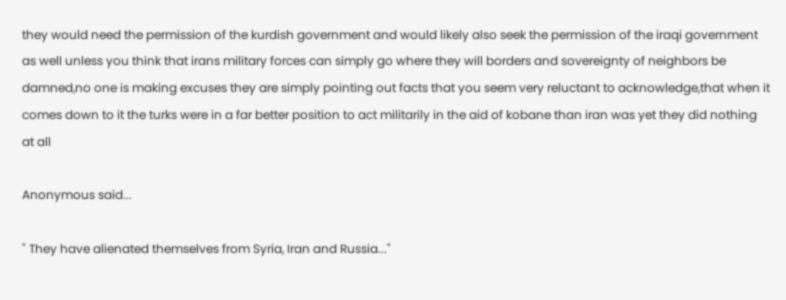they would need the permission of the kurdish government and would likely also seek the permission of the iraqi government as well unless you think that irans military forces can simply go where they will borders and sovereignty of neighbors be damned,no one is making excuses they are simply pointing out facts that you seem very reluctant to acknowledge,that when it comes down to it the turks were in a far better position to act militarily in the aid of kobane than iran was yet they did nothing at all

Anonymous said...

" They have alienated themselves from Syria, Iran and Russia..."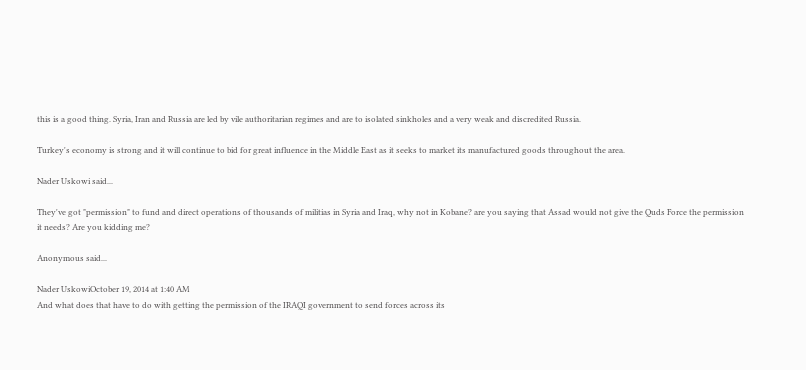this is a good thing. Syria, Iran and Russia are led by vile authoritarian regimes and are to isolated sinkholes and a very weak and discredited Russia.

Turkey's economy is strong and it will continue to bid for great influence in the Middle East as it seeks to market its manufactured goods throughout the area.

Nader Uskowi said...

They've got "permission" to fund and direct operations of thousands of militias in Syria and Iraq, why not in Kobane? are you saying that Assad would not give the Quds Force the permission it needs? Are you kidding me?

Anonymous said...

Nader UskowiOctober 19, 2014 at 1:40 AM
And what does that have to do with getting the permission of the IRAQI government to send forces across its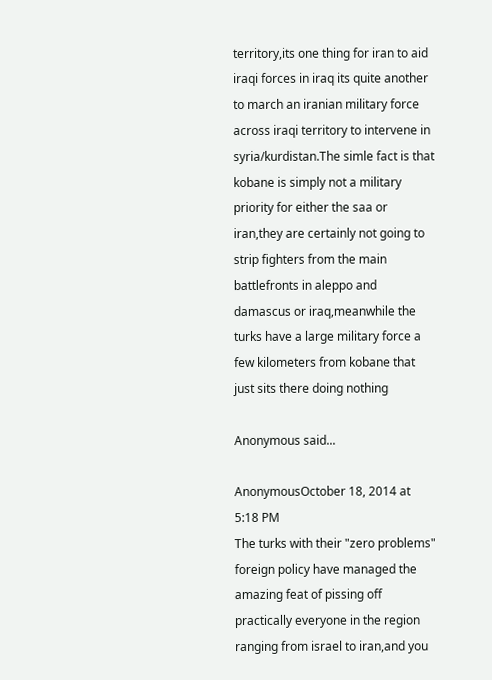territory,its one thing for iran to aid iraqi forces in iraq its quite another to march an iranian military force across iraqi territory to intervene in syria/kurdistan.The simle fact is that kobane is simply not a military priority for either the saa or iran,they are certainly not going to strip fighters from the main battlefronts in aleppo and damascus or iraq,meanwhile the turks have a large military force a few kilometers from kobane that just sits there doing nothing

Anonymous said...

AnonymousOctober 18, 2014 at 5:18 PM
The turks with their "zero problems" foreign policy have managed the amazing feat of pissing off practically everyone in the region ranging from israel to iran,and you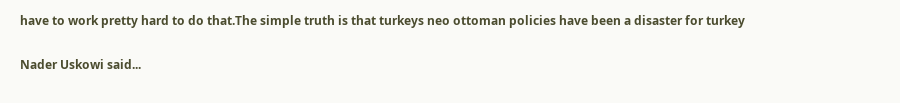have to work pretty hard to do that.The simple truth is that turkeys neo ottoman policies have been a disaster for turkey

Nader Uskowi said...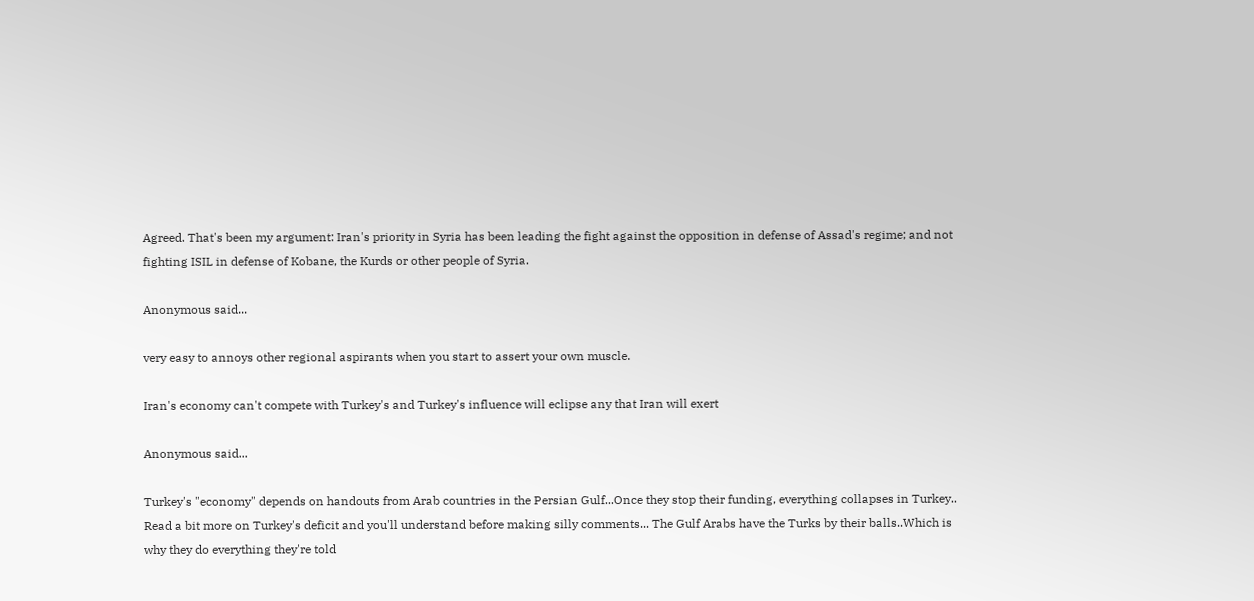Agreed. That's been my argument: Iran's priority in Syria has been leading the fight against the opposition in defense of Assad's regime; and not fighting ISIL in defense of Kobane, the Kurds or other people of Syria.

Anonymous said...

very easy to annoys other regional aspirants when you start to assert your own muscle.

Iran's economy can't compete with Turkey's and Turkey's influence will eclipse any that Iran will exert

Anonymous said...

Turkey's "economy" depends on handouts from Arab countries in the Persian Gulf...Once they stop their funding, everything collapses in Turkey.. Read a bit more on Turkey's deficit and you'll understand before making silly comments... The Gulf Arabs have the Turks by their balls..Which is why they do everything they're told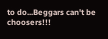to do...Beggars can't be choosers!!!